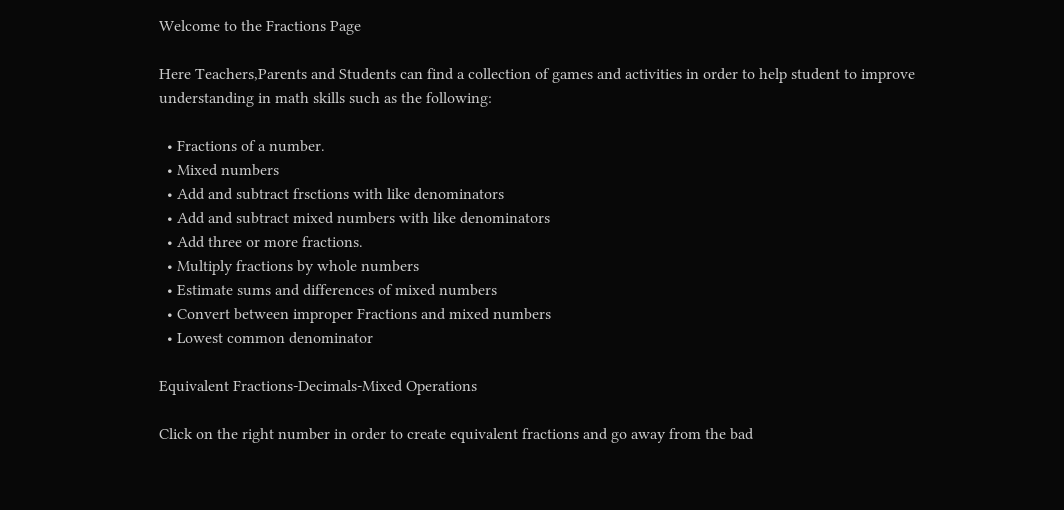Welcome to the Fractions Page

Here Teachers,Parents and Students can find a collection of games and activities in order to help student to improve understanding in math skills such as the following:

  • Fractions of a number.
  • Mixed numbers
  • Add and subtract frsctions with like denominators
  • Add and subtract mixed numbers with like denominators
  • Add three or more fractions.
  • Multiply fractions by whole numbers
  • Estimate sums and differences of mixed numbers
  • Convert between improper Fractions and mixed numbers
  • Lowest common denominator

Equivalent Fractions-Decimals-Mixed Operations

Click on the right number in order to create equivalent fractions and go away from the bad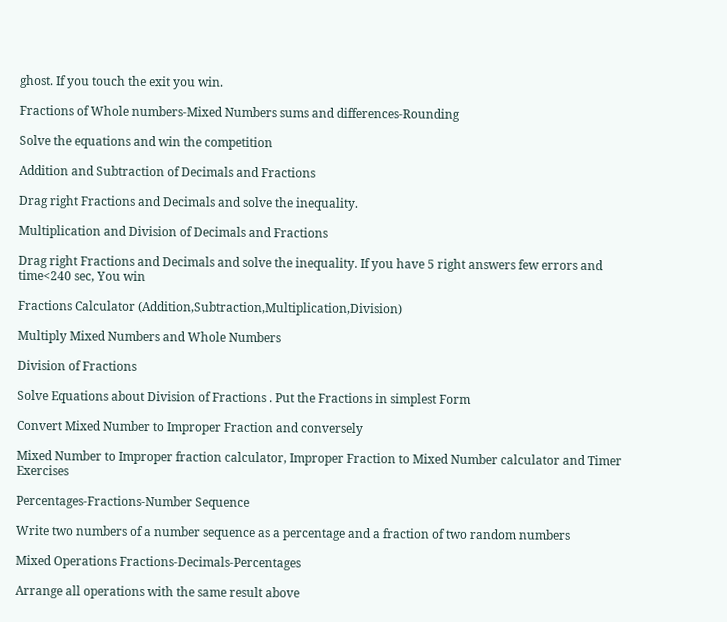ghost. If you touch the exit you win.

Fractions of Whole numbers-Mixed Numbers sums and differences-Rounding

Solve the equations and win the competition

Addition and Subtraction of Decimals and Fractions

Drag right Fractions and Decimals and solve the inequality.

Multiplication and Division of Decimals and Fractions

Drag right Fractions and Decimals and solve the inequality. If you have 5 right answers few errors and time<240 sec, You win

Fractions Calculator (Addition,Subtraction,Multiplication,Division)

Multiply Mixed Numbers and Whole Numbers

Division of Fractions

Solve Equations about Division of Fractions . Put the Fractions in simplest Form

Convert Mixed Number to Improper Fraction and conversely

Mixed Number to Improper fraction calculator, Improper Fraction to Mixed Number calculator and Timer Exercises

Percentages-Fractions-Number Sequence

Write two numbers of a number sequence as a percentage and a fraction of two random numbers

Mixed Operations Fractions-Decimals-Percentages

Arrange all operations with the same result above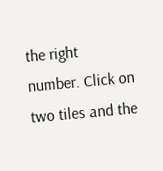the right number. Click on two tiles and the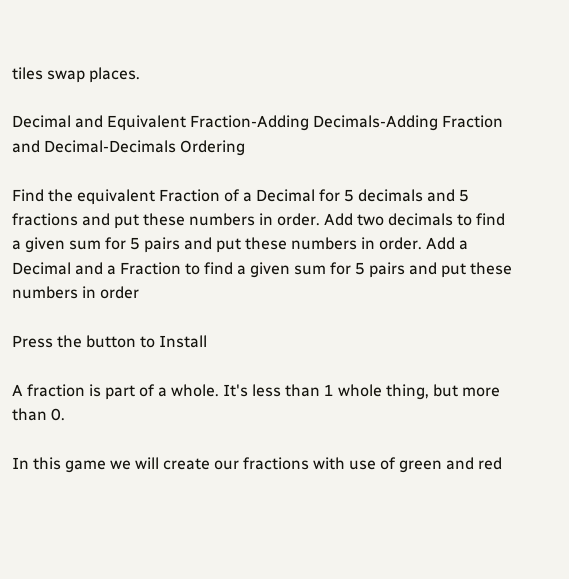tiles swap places.

Decimal and Equivalent Fraction-Adding Decimals-Adding Fraction and Decimal-Decimals Ordering

Find the equivalent Fraction of a Decimal for 5 decimals and 5 fractions and put these numbers in order. Add two decimals to find a given sum for 5 pairs and put these numbers in order. Add a Decimal and a Fraction to find a given sum for 5 pairs and put these numbers in order

Press the button to Install

A fraction is part of a whole. It's less than 1 whole thing, but more than 0.

In this game we will create our fractions with use of green and red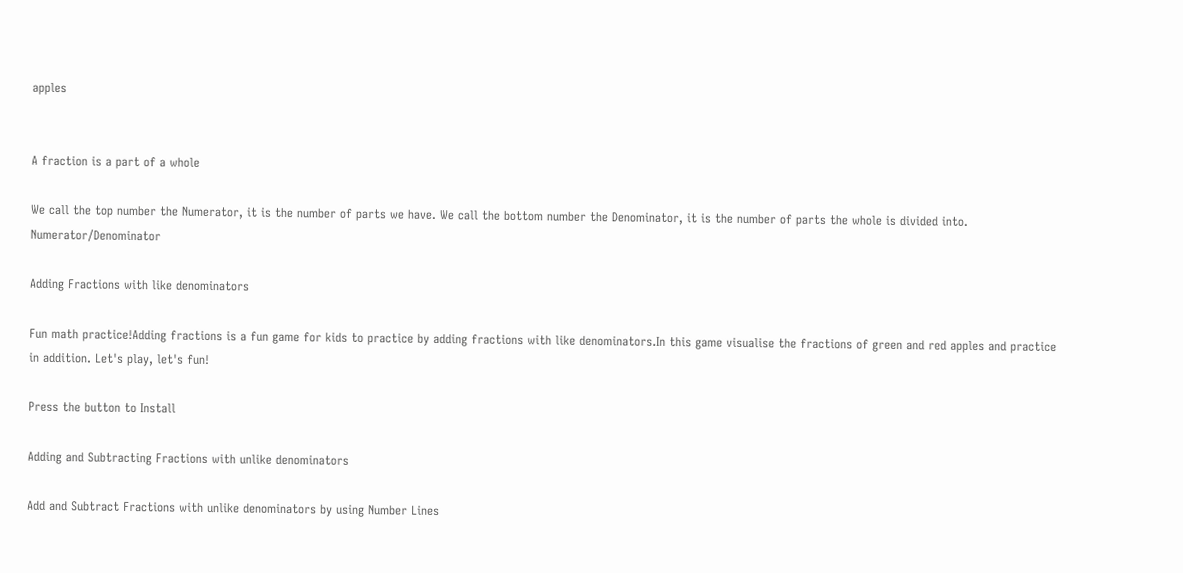apples


A fraction is a part of a whole

We call the top number the Numerator, it is the number of parts we have. We call the bottom number the Denominator, it is the number of parts the whole is divided into. Numerator/Denominator

Adding Fractions with like denominators

Fun math practice!Adding fractions is a fun game for kids to practice by adding fractions with like denominators.In this game visualise the fractions of green and red apples and practice in addition. Let's play, let's fun!

Press the button to Install

Adding and Subtracting Fractions with unlike denominators

Add and Subtract Fractions with unlike denominators by using Number Lines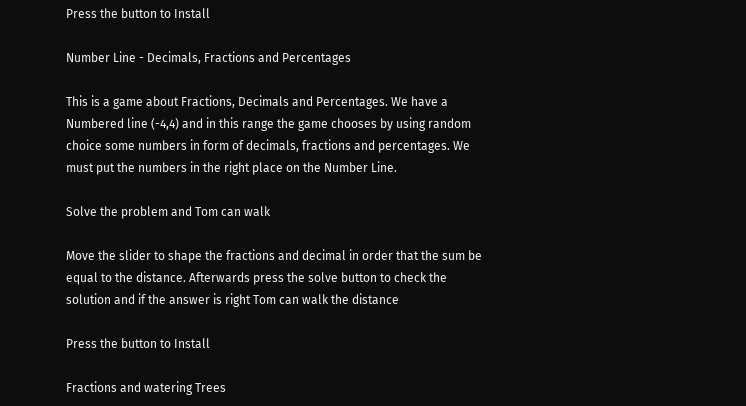Press the button to Install

Number Line - Decimals, Fractions and Percentages

This is a game about Fractions, Decimals and Percentages. We have a Numbered line (-4,4) and in this range the game chooses by using random choice some numbers in form of decimals, fractions and percentages. We must put the numbers in the right place on the Number Line.

Solve the problem and Tom can walk

Move the slider to shape the fractions and decimal in order that the sum be equal to the distance. Afterwards press the solve button to check the solution and if the answer is right Tom can walk the distance

Press the button to Install

Fractions and watering Trees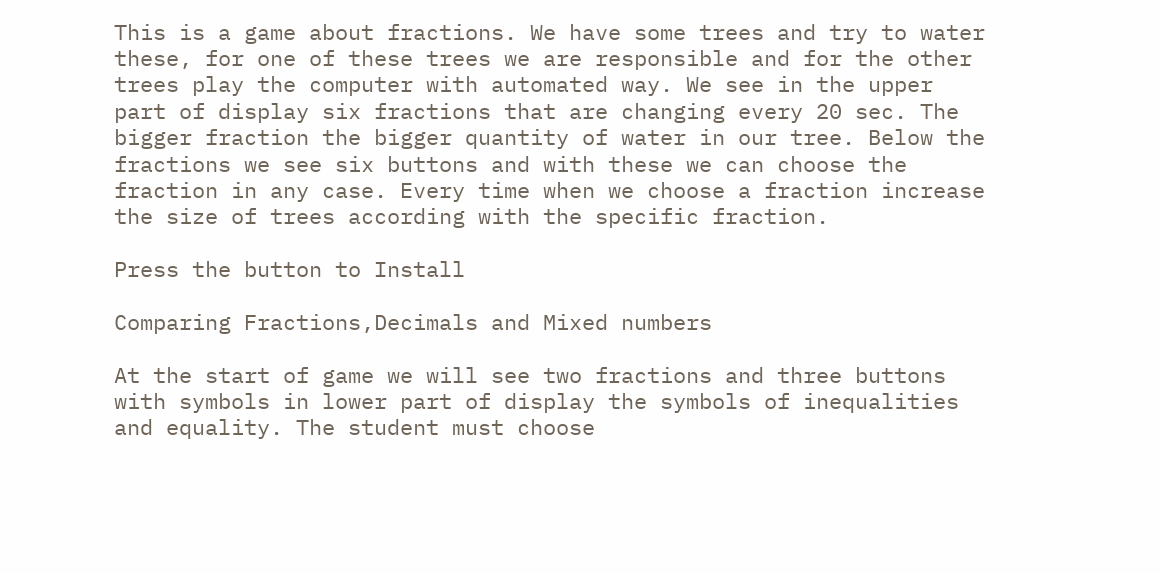This is a game about fractions. We have some trees and try to water these, for one of these trees we are responsible and for the other trees play the computer with automated way. We see in the upper part of display six fractions that are changing every 20 sec. The bigger fraction the bigger quantity of water in our tree. Below the fractions we see six buttons and with these we can choose the fraction in any case. Every time when we choose a fraction increase the size of trees according with the specific fraction.

Press the button to Install

Comparing Fractions,Decimals and Mixed numbers

At the start of game we will see two fractions and three buttons with symbols in lower part of display the symbols of inequalities and equality. The student must choose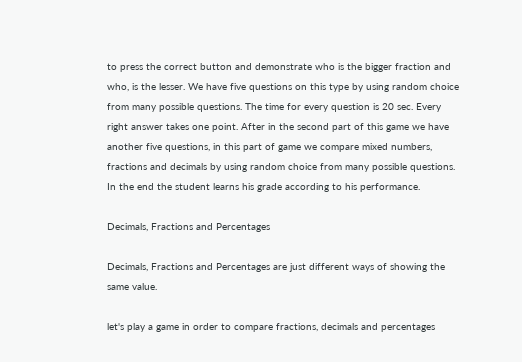to press the correct button and demonstrate who is the bigger fraction and who, is the lesser. We have five questions on this type by using random choice from many possible questions. The time for every question is 20 sec. Every right answer takes one point. After in the second part of this game we have another five questions, in this part of game we compare mixed numbers, fractions and decimals by using random choice from many possible questions. In the end the student learns his grade according to his performance.

Decimals, Fractions and Percentages

Decimals, Fractions and Percentages are just different ways of showing the same value.

let's play a game in order to compare fractions, decimals and percentages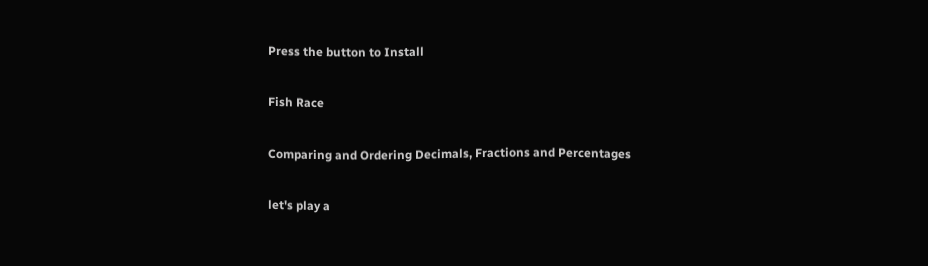Press the button to Install

Fish Race

Comparing and Ordering Decimals, Fractions and Percentages

let's play a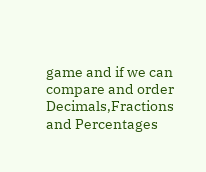game and if we can compare and order Decimals,Fractions and Percentages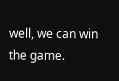well, we can win the game.